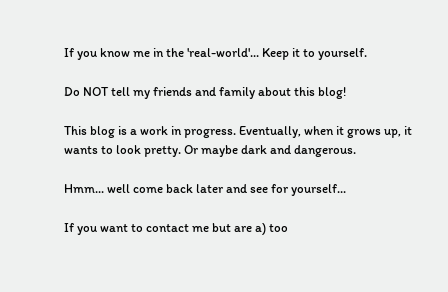If you know me in the 'real-world'... Keep it to yourself.

Do NOT tell my friends and family about this blog!

This blog is a work in progress. Eventually, when it grows up, it wants to look pretty. Or maybe dark and dangerous.

Hmm... well come back later and see for yourself...

If you want to contact me but are a) too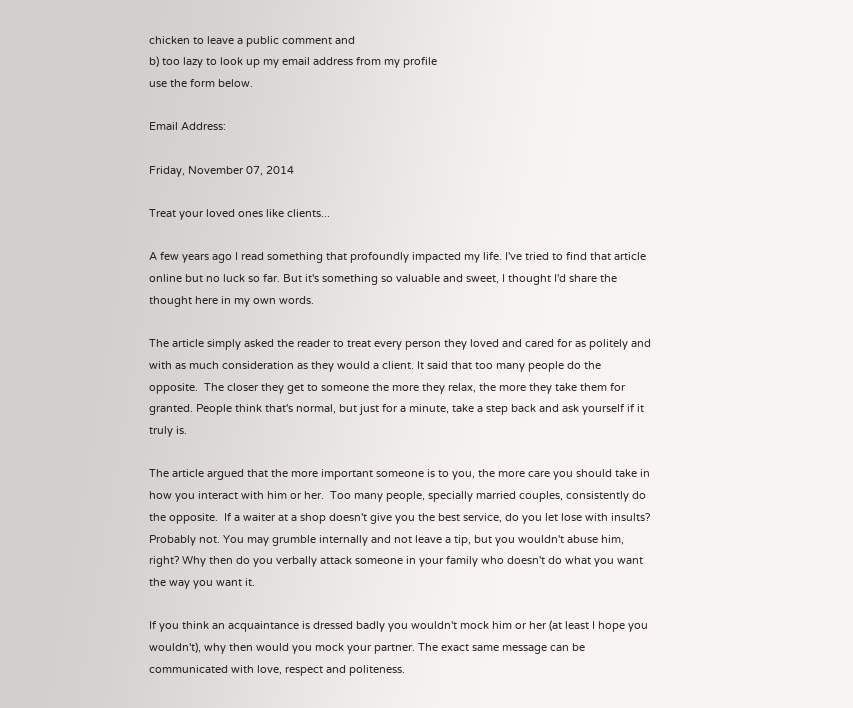chicken to leave a public comment and
b) too lazy to look up my email address from my profile
use the form below.

Email Address:

Friday, November 07, 2014

Treat your loved ones like clients...

A few years ago I read something that profoundly impacted my life. I've tried to find that article online but no luck so far. But it's something so valuable and sweet, I thought I'd share the thought here in my own words.

The article simply asked the reader to treat every person they loved and cared for as politely and with as much consideration as they would a client. It said that too many people do the opposite.  The closer they get to someone the more they relax, the more they take them for granted. People think that's normal, but just for a minute, take a step back and ask yourself if it truly is.

The article argued that the more important someone is to you, the more care you should take in how you interact with him or her.  Too many people, specially married couples, consistently do the opposite.  If a waiter at a shop doesn't give you the best service, do you let lose with insults? Probably not. You may grumble internally and not leave a tip, but you wouldn't abuse him, right? Why then do you verbally attack someone in your family who doesn't do what you want the way you want it.

If you think an acquaintance is dressed badly you wouldn't mock him or her (at least I hope you wouldn't), why then would you mock your partner. The exact same message can be communicated with love, respect and politeness.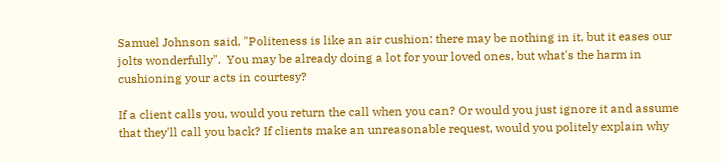Samuel Johnson said, "Politeness is like an air cushion: there may be nothing in it, but it eases our jolts wonderfully".  You may be already doing a lot for your loved ones, but what's the harm in cushioning your acts in courtesy?

If a client calls you, would you return the call when you can? Or would you just ignore it and assume that they'll call you back? If clients make an unreasonable request, would you politely explain why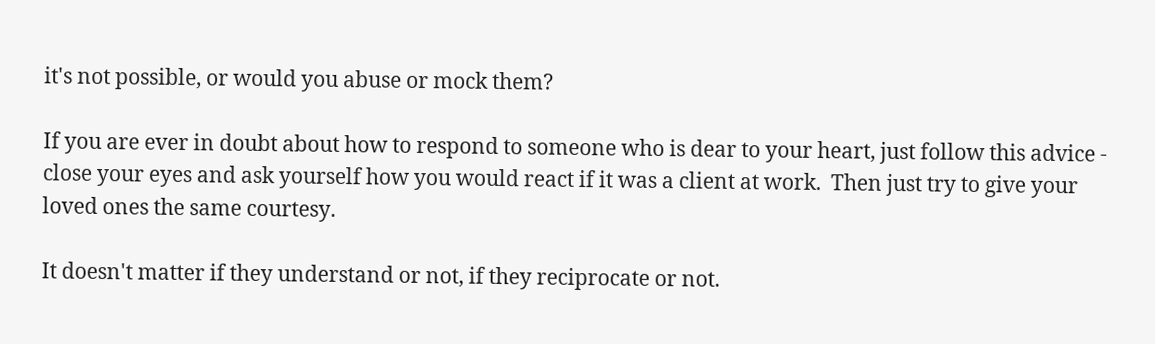it's not possible, or would you abuse or mock them?

If you are ever in doubt about how to respond to someone who is dear to your heart, just follow this advice - close your eyes and ask yourself how you would react if it was a client at work.  Then just try to give your loved ones the same courtesy.

It doesn't matter if they understand or not, if they reciprocate or not.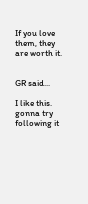If you love them, they are worth it.


GR said...

I like this. gonna try following it